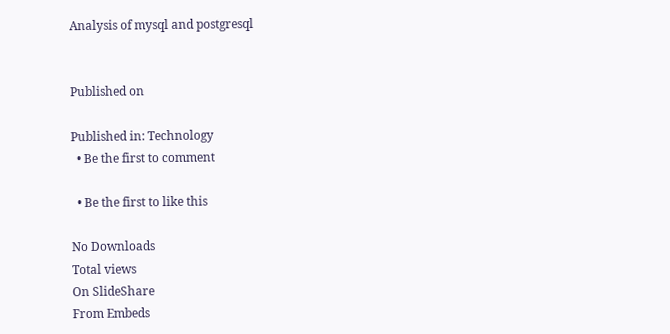Analysis of mysql and postgresql


Published on

Published in: Technology
  • Be the first to comment

  • Be the first to like this

No Downloads
Total views
On SlideShare
From Embeds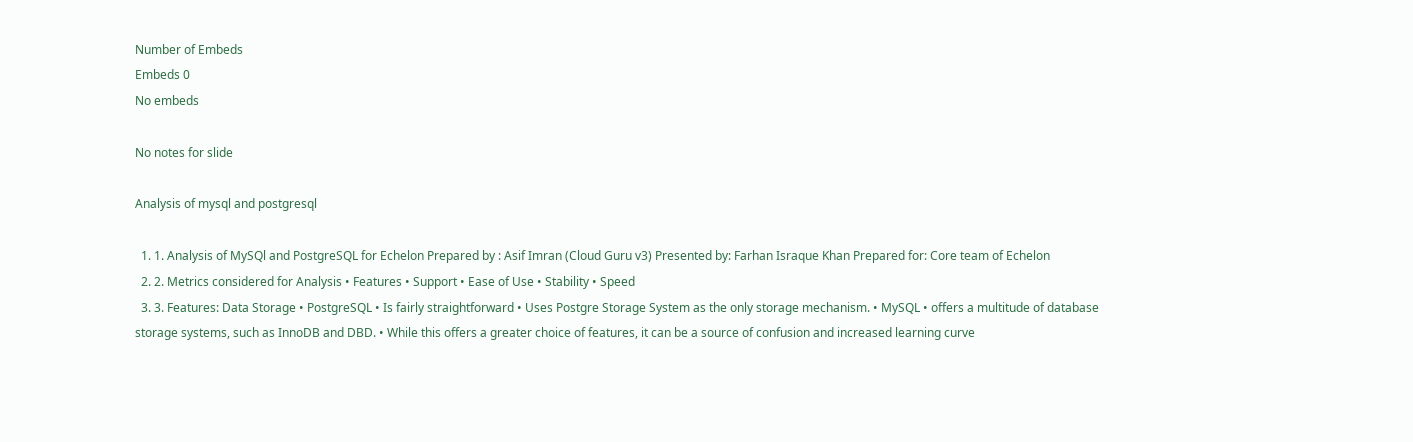Number of Embeds
Embeds 0
No embeds

No notes for slide

Analysis of mysql and postgresql

  1. 1. Analysis of MySQl and PostgreSQL for Echelon Prepared by : Asif Imran (Cloud Guru v3) Presented by: Farhan Israque Khan Prepared for: Core team of Echelon
  2. 2. Metrics considered for Analysis • Features • Support • Ease of Use • Stability • Speed
  3. 3. Features: Data Storage • PostgreSQL • Is fairly straightforward • Uses Postgre Storage System as the only storage mechanism. • MySQL • offers a multitude of database storage systems, such as InnoDB and DBD. • While this offers a greater choice of features, it can be a source of confusion and increased learning curve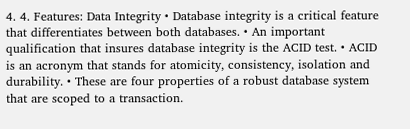4. 4. Features: Data Integrity • Database integrity is a critical feature that differentiates between both databases. • An important qualification that insures database integrity is the ACID test. • ACID is an acronym that stands for atomicity, consistency, isolation and durability. • These are four properties of a robust database system that are scoped to a transaction.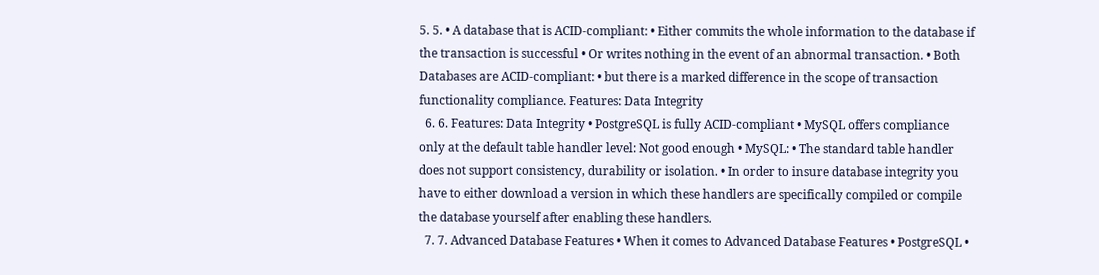5. 5. • A database that is ACID-compliant: • Either commits the whole information to the database if the transaction is successful • Or writes nothing in the event of an abnormal transaction. • Both Databases are ACID-compliant: • but there is a marked difference in the scope of transaction functionality compliance. Features: Data Integrity
  6. 6. Features: Data Integrity • PostgreSQL is fully ACID-compliant • MySQL offers compliance only at the default table handler level: Not good enough • MySQL: • The standard table handler does not support consistency, durability or isolation. • In order to insure database integrity you have to either download a version in which these handlers are specifically compiled or compile the database yourself after enabling these handlers.
  7. 7. Advanced Database Features • When it comes to Advanced Database Features • PostgreSQL •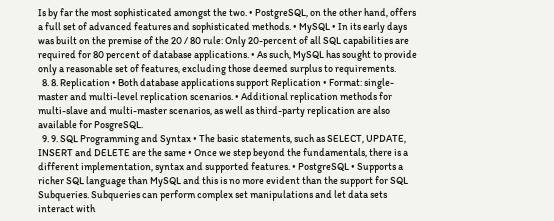Is by far the most sophisticated amongst the two. • PostgreSQL, on the other hand, offers a full set of advanced features and sophisticated methods. • MySQL • In its early days was built on the premise of the 20 / 80 rule: Only 20-percent of all SQL capabilities are required for 80 percent of database applications. • As such, MySQL has sought to provide only a reasonable set of features, excluding those deemed surplus to requirements.
  8. 8. Replication • Both database applications support Replication • Format: single-master and multi-level replication scenarios. • Additional replication methods for multi-slave and multi-master scenarios, as well as third-party replication are also available for PosgreSQL.
  9. 9. SQL Programming and Syntax • The basic statements, such as SELECT, UPDATE, INSERT and DELETE are the same • Once we step beyond the fundamentals, there is a different implementation, syntax and supported features. • PostgreSQL • Supports a richer SQL language than MySQL and this is no more evident than the support for SQL Subqueries. Subqueries can perform complex set manipulations and let data sets interact with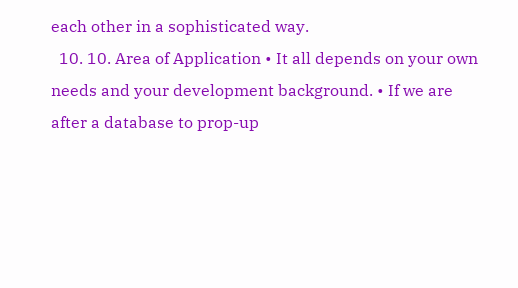each other in a sophisticated way.
  10. 10. Area of Application • It all depends on your own needs and your development background. • If we are after a database to prop-up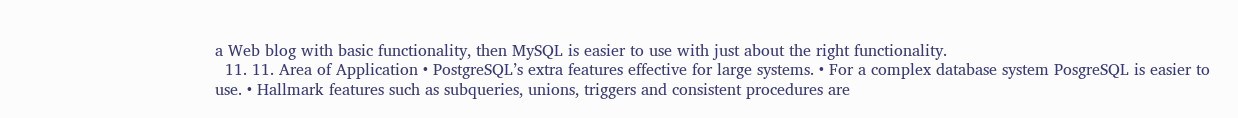a Web blog with basic functionality, then MySQL is easier to use with just about the right functionality.
  11. 11. Area of Application • PostgreSQL’s extra features effective for large systems. • For a complex database system PosgreSQL is easier to use. • Hallmark features such as subqueries, unions, triggers and consistent procedures are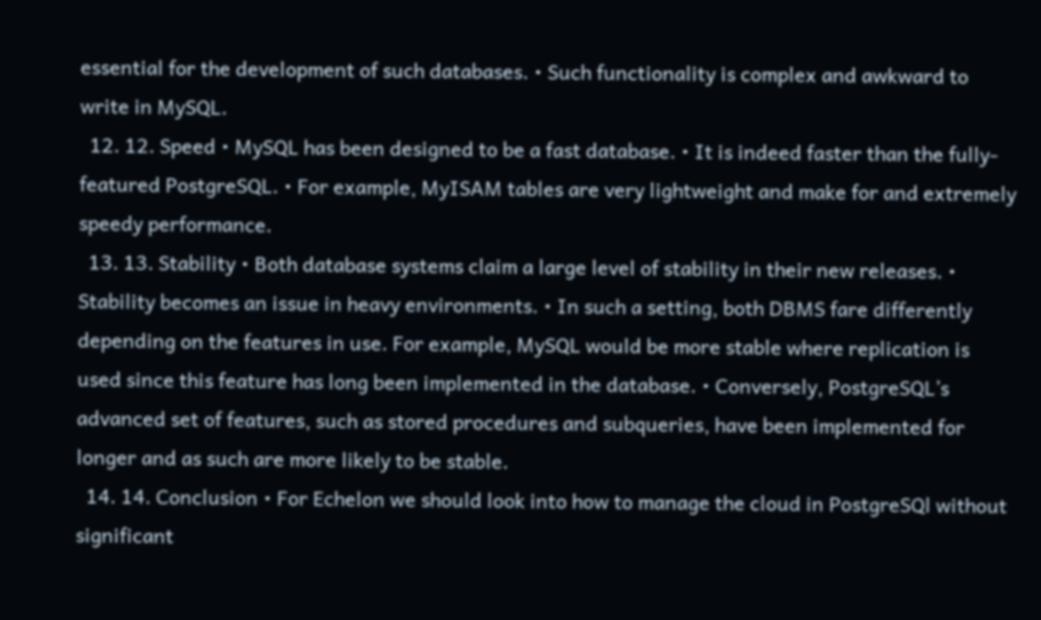essential for the development of such databases. • Such functionality is complex and awkward to write in MySQL.
  12. 12. Speed • MySQL has been designed to be a fast database. • It is indeed faster than the fully-featured PostgreSQL. • For example, MyISAM tables are very lightweight and make for and extremely speedy performance.
  13. 13. Stability • Both database systems claim a large level of stability in their new releases. • Stability becomes an issue in heavy environments. • In such a setting, both DBMS fare differently depending on the features in use. For example, MySQL would be more stable where replication is used since this feature has long been implemented in the database. • Conversely, PostgreSQL’s advanced set of features, such as stored procedures and subqueries, have been implemented for longer and as such are more likely to be stable.
  14. 14. Conclusion • For Echelon we should look into how to manage the cloud in PostgreSQl without significant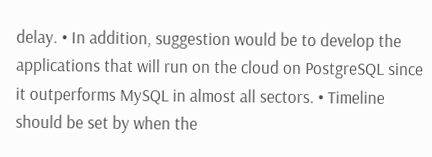delay. • In addition, suggestion would be to develop the applications that will run on the cloud on PostgreSQL since it outperforms MySQL in almost all sectors. • Timeline should be set by when the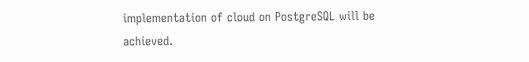implementation of cloud on PostgreSQL will be achieved.